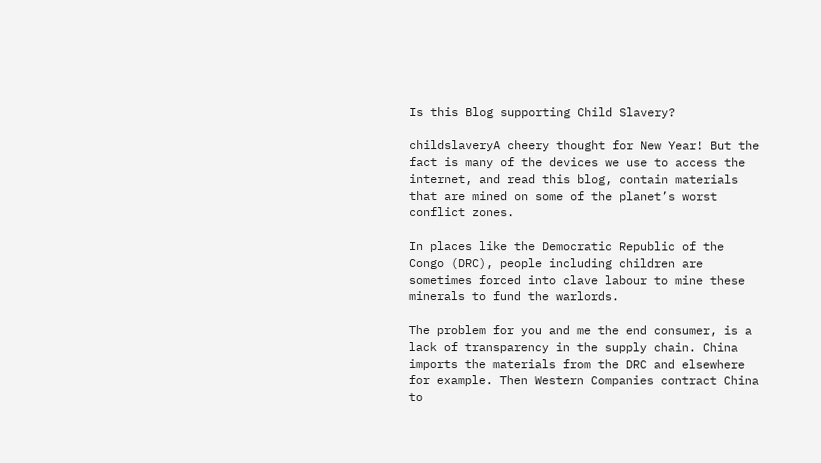Is this Blog supporting Child Slavery?

childslaveryA cheery thought for New Year! But the fact is many of the devices we use to access the internet, and read this blog, contain materials that are mined on some of the planet’s worst conflict zones.

In places like the Democratic Republic of the Congo (DRC), people including children are sometimes forced into clave labour to mine these minerals to fund the warlords.

The problem for you and me the end consumer, is a lack of transparency in the supply chain. China imports the materials from the DRC and elsewhere for example. Then Western Companies contract China to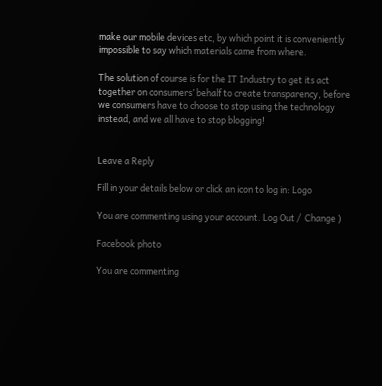make our mobile devices etc, by which point it is conveniently impossible to say which materials came from where.

The solution of course is for the IT Industry to get its act together on consumers’ behalf to create transparency, before we consumers have to choose to stop using the technology instead, and we all have to stop blogging!


Leave a Reply

Fill in your details below or click an icon to log in: Logo

You are commenting using your account. Log Out /  Change )

Facebook photo

You are commenting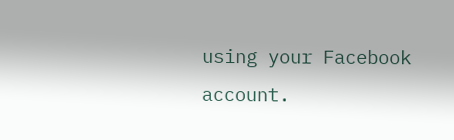using your Facebook account.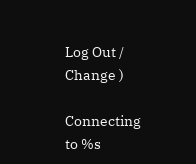Log Out /  Change )

Connecting to %s